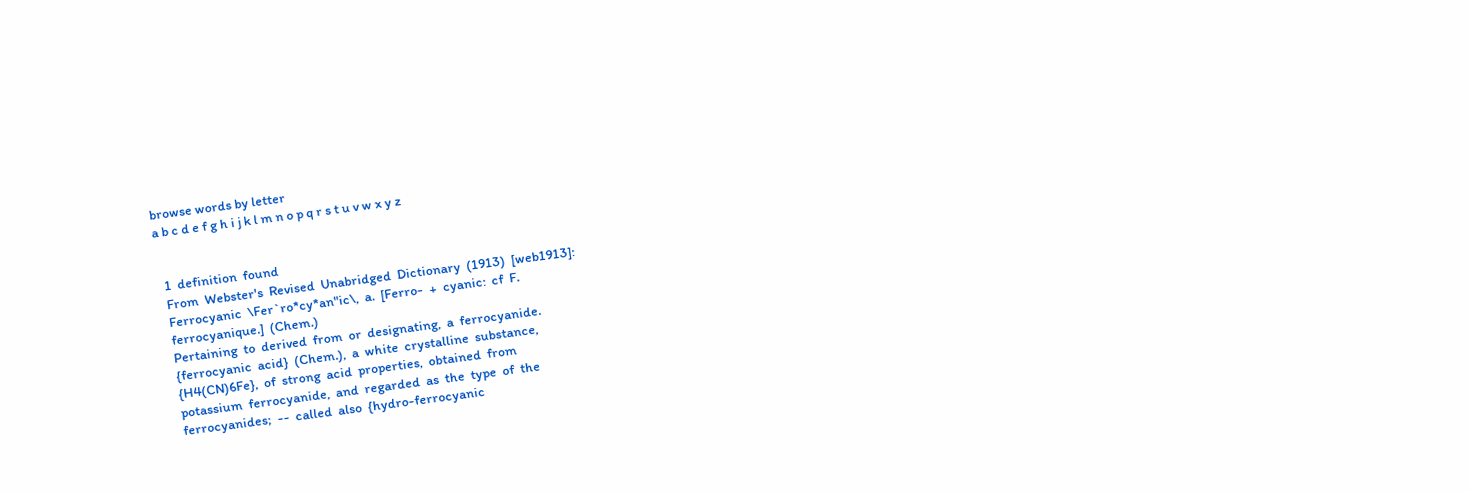browse words by letter
a b c d e f g h i j k l m n o p q r s t u v w x y z


  1  definition  found
  From  Webster's  Revised  Unabridged  Dictionary  (1913)  [web1913]:
  Ferrocyanic  \Fer`ro*cy*an"ic\,  a.  [Ferro-  +  cyanic:  cf  F.
  ferrocyanique.]  (Chem.)
  Pertaining  to  derived  from  or  designating,  a  ferrocyanide.
  {ferrocyanic  acid}  (Chem.),  a  white  crystalline  substance,
  {H4(CN)6Fe},  of  strong  acid  properties,  obtained  from
  potassium  ferrocyanide,  and  regarded  as  the  type  of  the
  ferrocyanides;  --  called  also  {hydro-ferrocyanic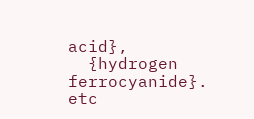acid},
  {hydrogen  ferrocyanide}.  etc